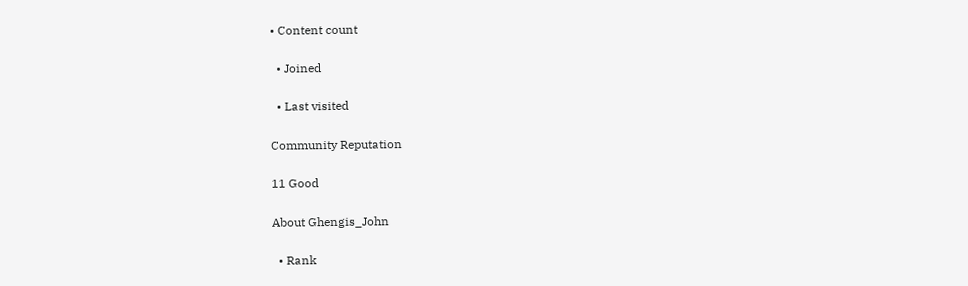• Content count

  • Joined

  • Last visited

Community Reputation

11 Good

About Ghengis_John

  • Rank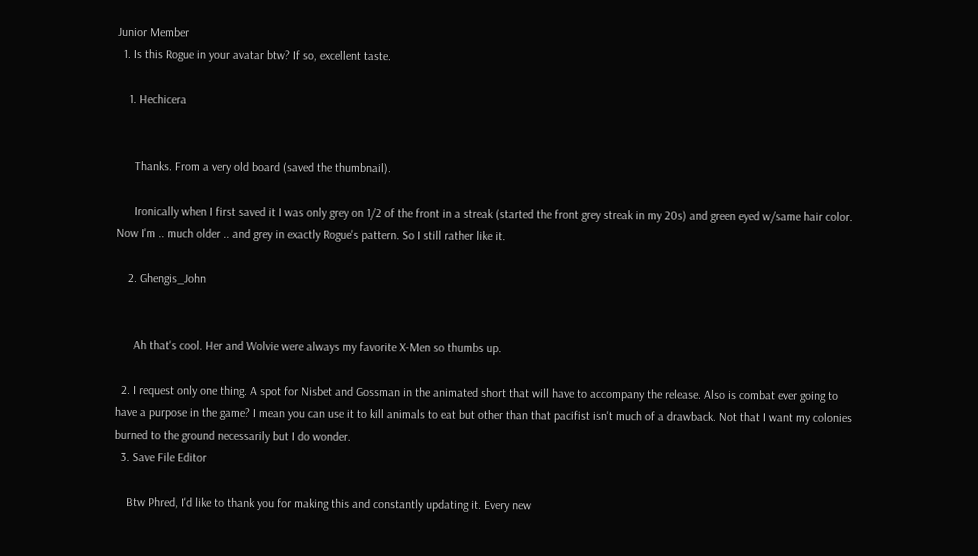Junior Member
  1. Is this Rogue in your avatar btw? If so, excellent taste.

    1. Hechicera


      Thanks. From a very old board (saved the thumbnail).

      Ironically when I first saved it I was only grey on 1/2 of the front in a streak (started the front grey streak in my 20s) and green eyed w/same hair color. Now I'm .. much older .. and grey in exactly Rogue's pattern. So I still rather like it.

    2. Ghengis_John


      Ah that's cool. Her and Wolvie were always my favorite X-Men so thumbs up.

  2. I request only one thing. A spot for Nisbet and Gossman in the animated short that will have to accompany the release. Also is combat ever going to have a purpose in the game? I mean you can use it to kill animals to eat but other than that pacifist isn't much of a drawback. Not that I want my colonies burned to the ground necessarily but I do wonder.
  3. Save File Editor

    Btw Phred, I'd like to thank you for making this and constantly updating it. Every new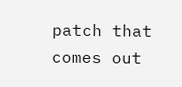patch that comes out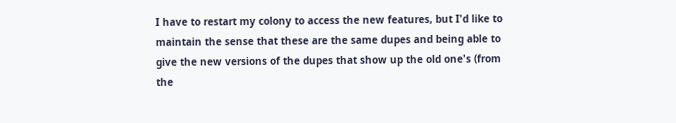I have to restart my colony to access the new features, but I'd like to maintain the sense that these are the same dupes and being able to give the new versions of the dupes that show up the old one's (from the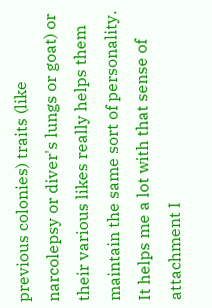previous colonies) traits (like narcolepsy or diver's lungs or goat) or their various likes really helps them maintain the same sort of personality. It helps me a lot with that sense of attachment I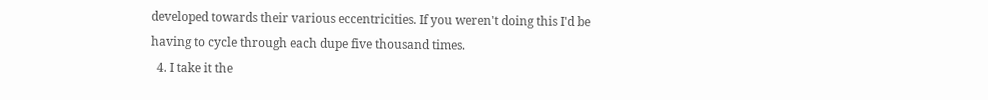developed towards their various eccentricities. If you weren't doing this I'd be having to cycle through each dupe five thousand times.
  4. I take it the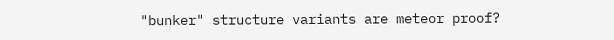"bunker" structure variants are meteor proof?